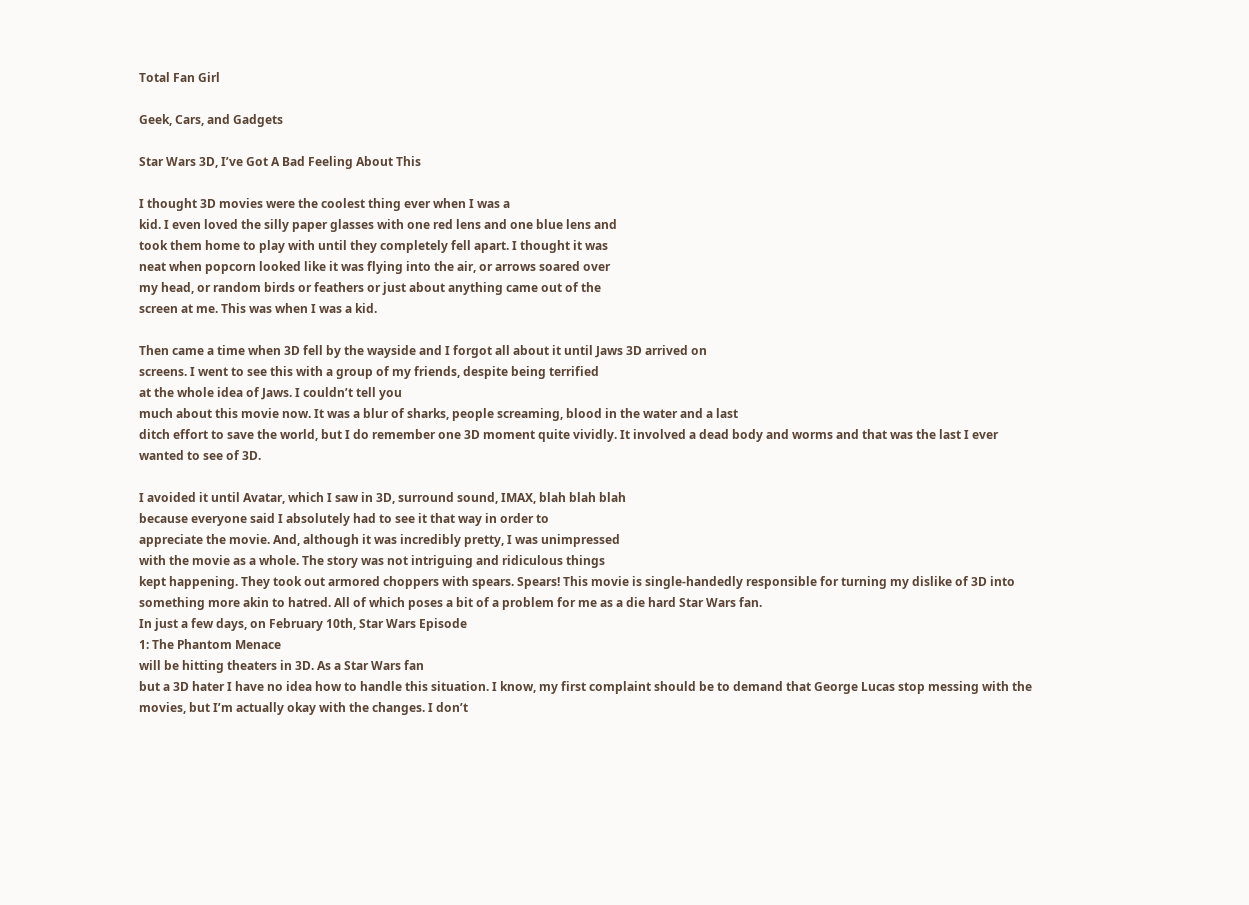Total Fan Girl

Geek, Cars, and Gadgets

Star Wars 3D, I’ve Got A Bad Feeling About This

I thought 3D movies were the coolest thing ever when I was a
kid. I even loved the silly paper glasses with one red lens and one blue lens and
took them home to play with until they completely fell apart. I thought it was
neat when popcorn looked like it was flying into the air, or arrows soared over
my head, or random birds or feathers or just about anything came out of the
screen at me. This was when I was a kid.

Then came a time when 3D fell by the wayside and I forgot all about it until Jaws 3D arrived on
screens. I went to see this with a group of my friends, despite being terrified
at the whole idea of Jaws. I couldn’t tell you
much about this movie now. It was a blur of sharks, people screaming, blood in the water and a last
ditch effort to save the world, but I do remember one 3D moment quite vividly. It involved a dead body and worms and that was the last I ever wanted to see of 3D.

I avoided it until Avatar, which I saw in 3D, surround sound, IMAX, blah blah blah
because everyone said I absolutely had to see it that way in order to
appreciate the movie. And, although it was incredibly pretty, I was unimpressed
with the movie as a whole. The story was not intriguing and ridiculous things
kept happening. They took out armored choppers with spears. Spears! This movie is single-handedly responsible for turning my dislike of 3D into something more akin to hatred. All of which poses a bit of a problem for me as a die hard Star Wars fan.
In just a few days, on February 10th, Star Wars Episode
1: The Phantom Menace
will be hitting theaters in 3D. As a Star Wars fan
but a 3D hater I have no idea how to handle this situation. I know, my first complaint should be to demand that George Lucas stop messing with the movies, but I’m actually okay with the changes. I don’t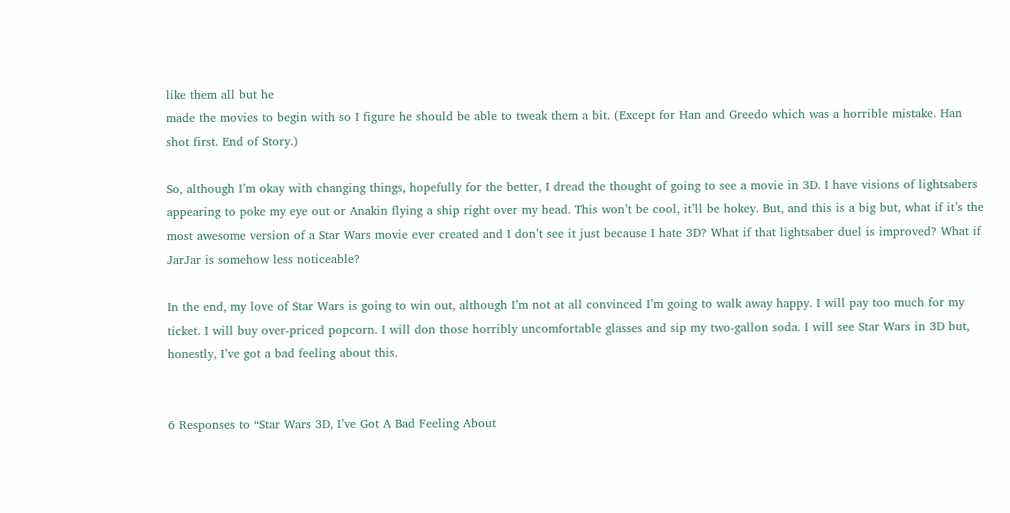like them all but he
made the movies to begin with so I figure he should be able to tweak them a bit. (Except for Han and Greedo which was a horrible mistake. Han
shot first. End of Story.)

So, although I’m okay with changing things, hopefully for the better, I dread the thought of going to see a movie in 3D. I have visions of lightsabers appearing to poke my eye out or Anakin flying a ship right over my head. This won’t be cool, it’ll be hokey. But, and this is a big but, what if it’s the most awesome version of a Star Wars movie ever created and I don’t see it just because I hate 3D? What if that lightsaber duel is improved? What if JarJar is somehow less noticeable?

In the end, my love of Star Wars is going to win out, although I’m not at all convinced I’m going to walk away happy. I will pay too much for my ticket. I will buy over-priced popcorn. I will don those horribly uncomfortable glasses and sip my two-gallon soda. I will see Star Wars in 3D but, honestly, I’ve got a bad feeling about this.


6 Responses to “Star Wars 3D, I’ve Got A Bad Feeling About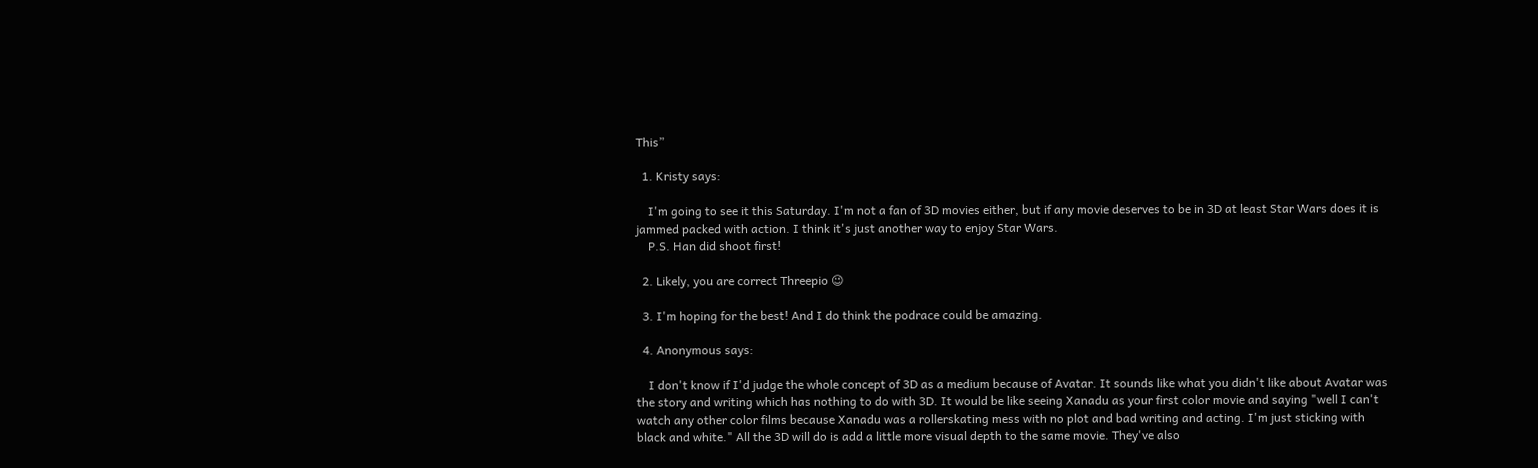This”

  1. Kristy says:

    I'm going to see it this Saturday. I'm not a fan of 3D movies either, but if any movie deserves to be in 3D at least Star Wars does it is jammed packed with action. I think it's just another way to enjoy Star Wars.
    P.S. Han did shoot first!

  2. Likely, you are correct Threepio 😉

  3. I'm hoping for the best! And I do think the podrace could be amazing.

  4. Anonymous says:

    I don't know if I'd judge the whole concept of 3D as a medium because of Avatar. It sounds like what you didn't like about Avatar was the story and writing which has nothing to do with 3D. It would be like seeing Xanadu as your first color movie and saying "well I can't watch any other color films because Xanadu was a rollerskating mess with no plot and bad writing and acting. I'm just sticking with black and white." All the 3D will do is add a little more visual depth to the same movie. They've also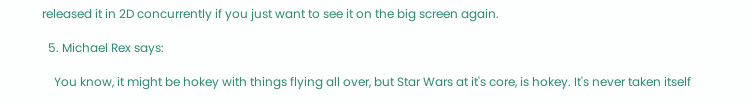released it in 2D concurrently if you just want to see it on the big screen again.

  5. Michael Rex says:

    You know, it might be hokey with things flying all over, but Star Wars at it's core, is hokey. It's never taken itself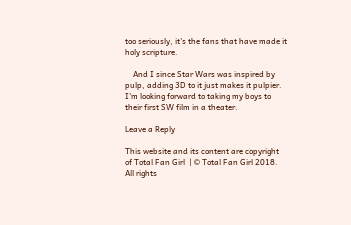too seriously, it's the fans that have made it holy scripture.

    And I since Star Wars was inspired by pulp, adding 3D to it just makes it pulpier. I'm looking forward to taking my boys to their first SW film in a theater.

Leave a Reply

This website and its content are copyright of Total Fan Girl  | © Total Fan Girl 2018. All rights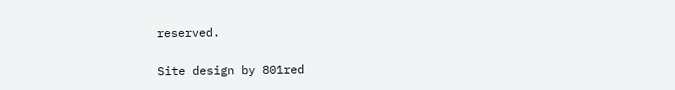reserved.

Site design by 801red